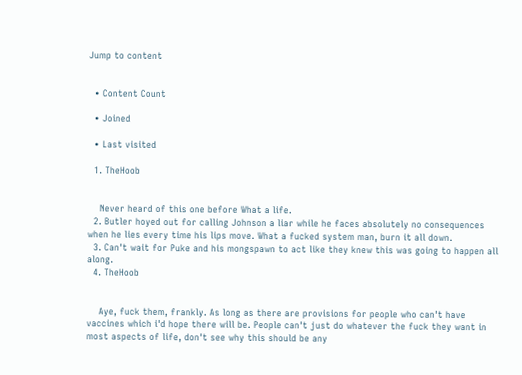Jump to content


  • Content Count

  • Joined

  • Last visited

  1. TheHoob


    Never heard of this one before What a life.
  2. Butler hoyed out for calling Johnson a liar while he faces absolutely no consequences when he lies every time his lips move. What a fucked system man, burn it all down.
  3. Can't wait for Puke and his mongspawn to act like they knew this was going to happen all along.
  4. TheHoob


    Aye, fuck them, frankly. As long as there are provisions for people who can't have vaccines which i'd hope there will be. People can't just do whatever the fuck they want in most aspects of life, don't see why this should be any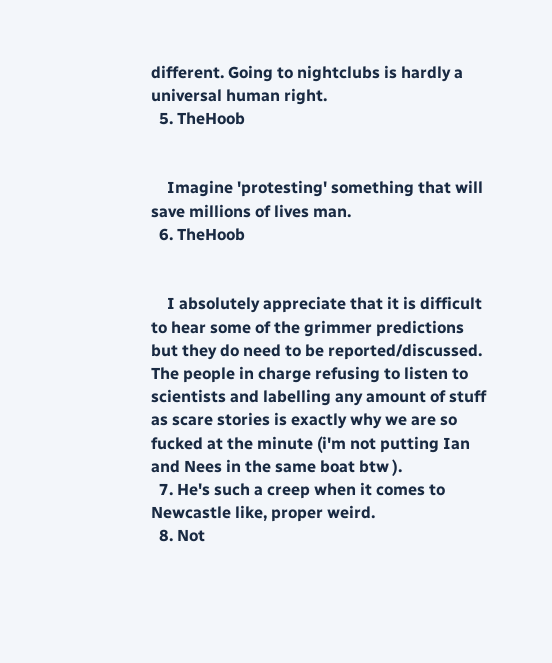different. Going to nightclubs is hardly a universal human right.
  5. TheHoob


    Imagine 'protesting' something that will save millions of lives man.
  6. TheHoob


    I absolutely appreciate that it is difficult to hear some of the grimmer predictions but they do need to be reported/discussed. The people in charge refusing to listen to scientists and labelling any amount of stuff as scare stories is exactly why we are so fucked at the minute (i'm not putting Ian and Nees in the same boat btw ).
  7. He's such a creep when it comes to Newcastle like, proper weird.
  8. Not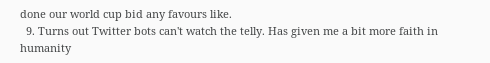done our world cup bid any favours like.
  9. Turns out Twitter bots can't watch the telly. Has given me a bit more faith in humanity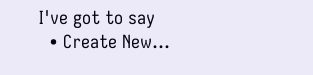I've got to say
  • Create New...